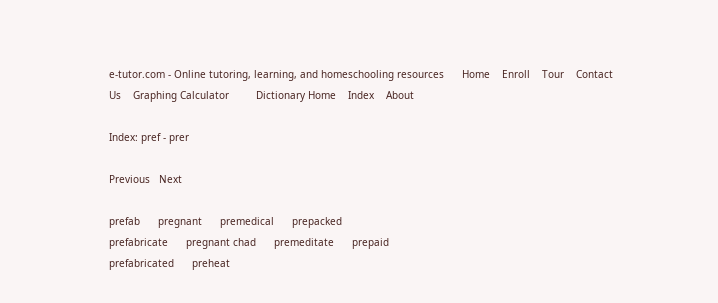e-tutor.com - Online tutoring, learning, and homeschooling resources      Home    Enroll    Tour    Contact Us    Graphing Calculator         Dictionary Home    Index    About

Index: pref - prer

Previous   Next

prefab      pregnant      premedical      prepacked
prefabricate      pregnant chad      premeditate      prepaid
prefabricated      preheat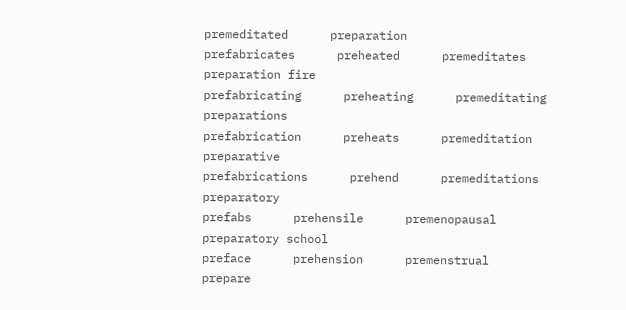premeditated      preparation
prefabricates      preheated      premeditates      preparation fire
prefabricating      preheating      premeditating      preparations
prefabrication      preheats      premeditation      preparative
prefabrications      prehend      premeditations      preparatory
prefabs      prehensile      premenopausal      preparatory school
preface      prehension      premenstrual      prepare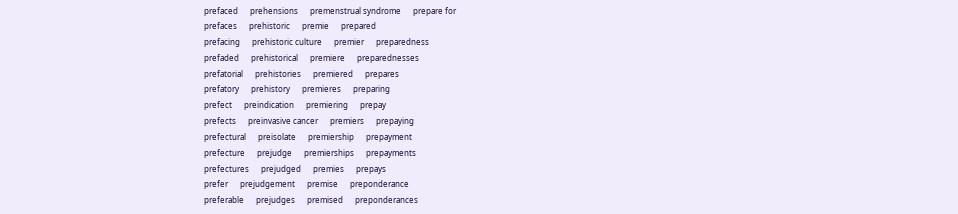prefaced      prehensions      premenstrual syndrome      prepare for
prefaces      prehistoric      premie      prepared
prefacing      prehistoric culture      premier      preparedness
prefaded      prehistorical      premiere      preparednesses
prefatorial      prehistories      premiered      prepares
prefatory      prehistory      premieres      preparing
prefect      preindication      premiering      prepay
prefects      preinvasive cancer      premiers      prepaying
prefectural      preisolate      premiership      prepayment
prefecture      prejudge      premierships      prepayments
prefectures      prejudged      premies      prepays
prefer      prejudgement      premise      preponderance
preferable      prejudges      premised      preponderances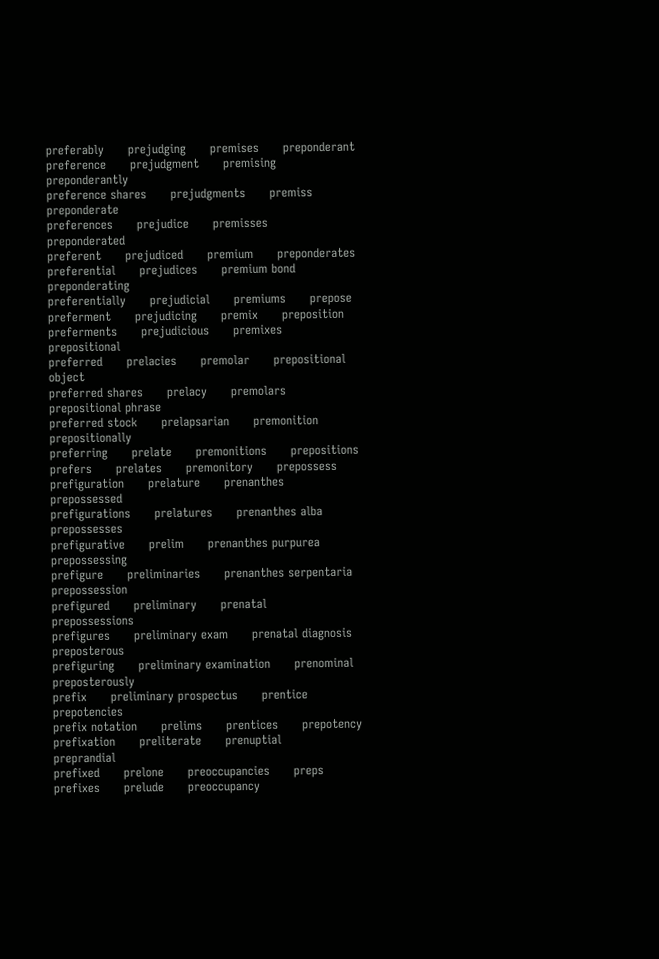preferably      prejudging      premises      preponderant
preference      prejudgment      premising      preponderantly
preference shares      prejudgments      premiss      preponderate
preferences      prejudice      premisses      preponderated
preferent      prejudiced      premium      preponderates
preferential      prejudices      premium bond      preponderating
preferentially      prejudicial      premiums      prepose
preferment      prejudicing      premix      preposition
preferments      prejudicious      premixes      prepositional
preferred      prelacies      premolar      prepositional object
preferred shares      prelacy      premolars      prepositional phrase
preferred stock      prelapsarian      premonition      prepositionally
preferring      prelate      premonitions      prepositions
prefers      prelates      premonitory      prepossess
prefiguration      prelature      prenanthes      prepossessed
prefigurations      prelatures      prenanthes alba      prepossesses
prefigurative      prelim      prenanthes purpurea      prepossessing
prefigure      preliminaries      prenanthes serpentaria      prepossession
prefigured      preliminary      prenatal      prepossessions
prefigures      preliminary exam      prenatal diagnosis      preposterous
prefiguring      preliminary examination      prenominal      preposterously
prefix      preliminary prospectus      prentice      prepotencies
prefix notation      prelims      prentices      prepotency
prefixation      preliterate      prenuptial      preprandial
prefixed      prelone      preoccupancies      preps
prefixes      prelude      preoccupancy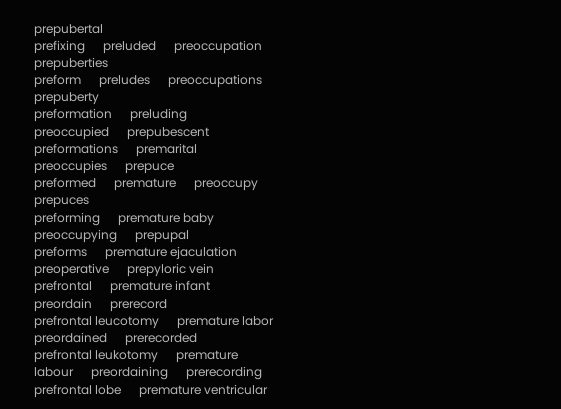prepubertal
prefixing      preluded      preoccupation      prepuberties
preform      preludes      preoccupations      prepuberty
preformation      preluding      preoccupied      prepubescent
preformations      premarital      preoccupies      prepuce
preformed      premature      preoccupy      prepuces
preforming      premature baby      preoccupying      prepupal
preforms      premature ejaculation      preoperative      prepyloric vein
prefrontal      premature infant      preordain      prerecord
prefrontal leucotomy      premature labor      preordained      prerecorded
prefrontal leukotomy      premature labour      preordaining      prerecording
prefrontal lobe      premature ventricular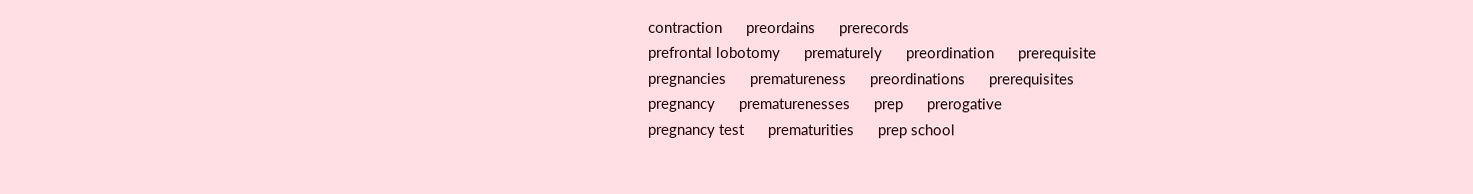contraction      preordains      prerecords
prefrontal lobotomy      prematurely      preordination      prerequisite
pregnancies      prematureness      preordinations      prerequisites
pregnancy      prematurenesses      prep      prerogative
pregnancy test      prematurities      prep school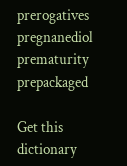prerogatives
pregnanediol      prematurity      prepackaged

Get this dictionary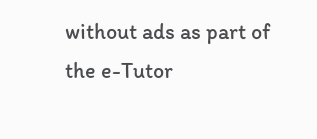without ads as part of the e-Tutor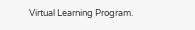Virtual Learning Program.